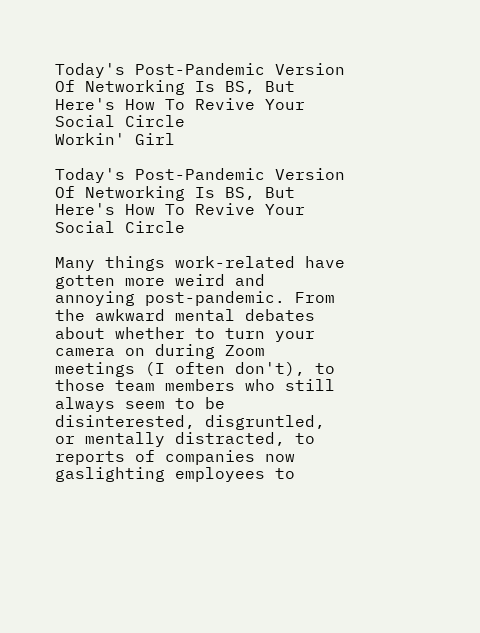Today's Post-Pandemic Version Of Networking Is BS, But Here's How To Revive Your Social Circle
Workin' Girl

Today's Post-Pandemic Version Of Networking Is BS, But Here's How To Revive Your Social Circle

Many things work-related have gotten more weird and annoying post-pandemic. From the awkward mental debates about whether to turn your camera on during Zoom meetings (I often don't), to those team members who still always seem to be disinterested, disgruntled, or mentally distracted, to reports of companies now gaslighting employees to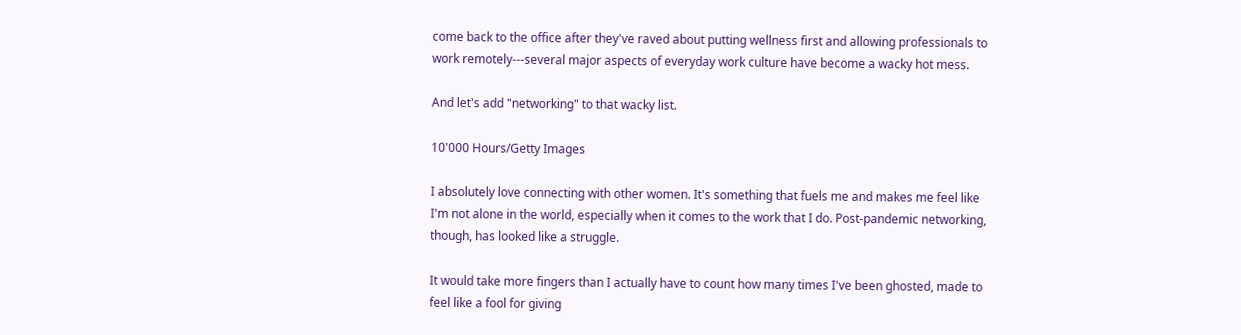come back to the office after they've raved about putting wellness first and allowing professionals to work remotely---several major aspects of everyday work culture have become a wacky hot mess.

And let's add "networking" to that wacky list.

10'000 Hours/Getty Images

I absolutely love connecting with other women. It's something that fuels me and makes me feel like I'm not alone in the world, especially when it comes to the work that I do. Post-pandemic networking, though, has looked like a struggle.

It would take more fingers than I actually have to count how many times I've been ghosted, made to feel like a fool for giving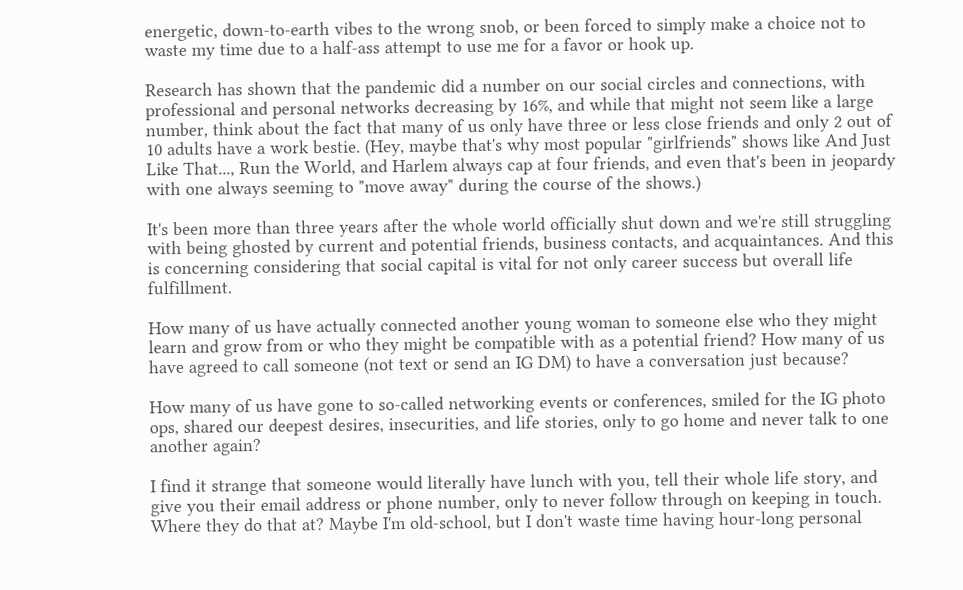energetic, down-to-earth vibes to the wrong snob, or been forced to simply make a choice not to waste my time due to a half-ass attempt to use me for a favor or hook up.

Research has shown that the pandemic did a number on our social circles and connections, with professional and personal networks decreasing by 16%, and while that might not seem like a large number, think about the fact that many of us only have three or less close friends and only 2 out of 10 adults have a work bestie. (Hey, maybe that's why most popular "girlfriends" shows like And Just Like That..., Run the World, and Harlem always cap at four friends, and even that's been in jeopardy with one always seeming to "move away" during the course of the shows.)

It's been more than three years after the whole world officially shut down and we're still struggling with being ghosted by current and potential friends, business contacts, and acquaintances. And this is concerning considering that social capital is vital for not only career success but overall life fulfillment.

How many of us have actually connected another young woman to someone else who they might learn and grow from or who they might be compatible with as a potential friend? How many of us have agreed to call someone (not text or send an IG DM) to have a conversation just because?

How many of us have gone to so-called networking events or conferences, smiled for the IG photo ops, shared our deepest desires, insecurities, and life stories, only to go home and never talk to one another again?

I find it strange that someone would literally have lunch with you, tell their whole life story, and give you their email address or phone number, only to never follow through on keeping in touch. Where they do that at? Maybe I'm old-school, but I don't waste time having hour-long personal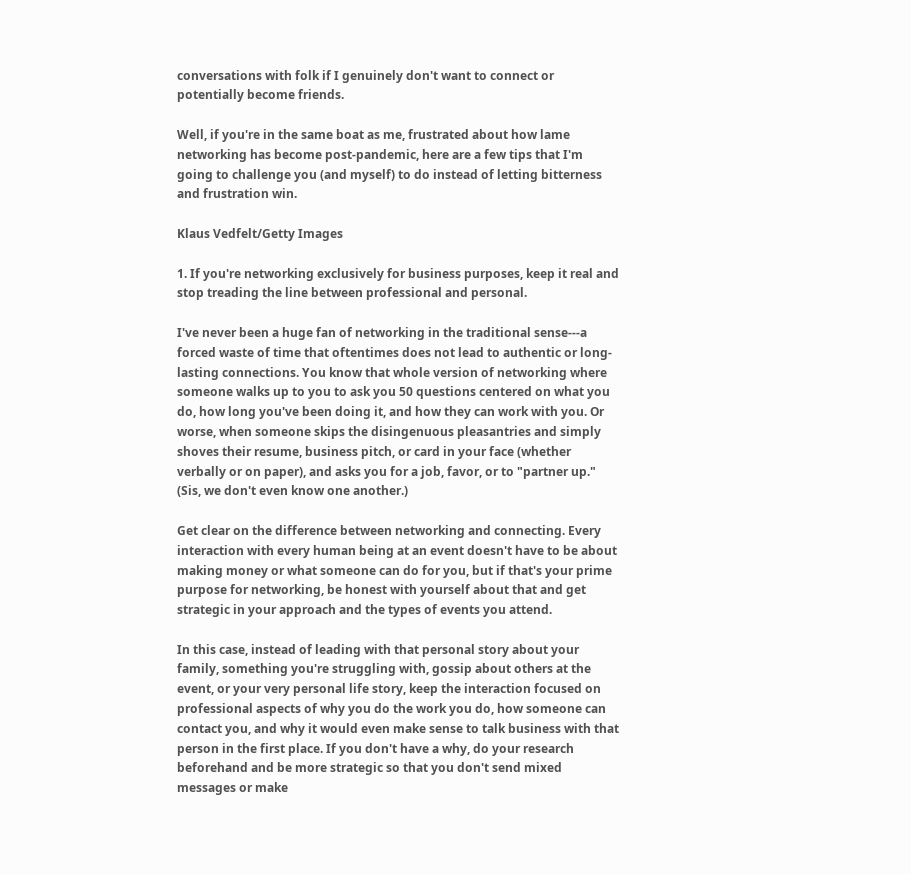conversations with folk if I genuinely don't want to connect or potentially become friends.

Well, if you're in the same boat as me, frustrated about how lame networking has become post-pandemic, here are a few tips that I'm going to challenge you (and myself) to do instead of letting bitterness and frustration win.

Klaus Vedfelt/Getty Images

1. If you're networking exclusively for business purposes, keep it real and stop treading the line between professional and personal.

I've never been a huge fan of networking in the traditional sense---a forced waste of time that oftentimes does not lead to authentic or long-lasting connections. You know that whole version of networking where someone walks up to you to ask you 50 questions centered on what you do, how long you've been doing it, and how they can work with you. Or worse, when someone skips the disingenuous pleasantries and simply shoves their resume, business pitch, or card in your face (whether verbally or on paper), and asks you for a job, favor, or to "partner up." (Sis, we don't even know one another.)

Get clear on the difference between networking and connecting. Every interaction with every human being at an event doesn't have to be about making money or what someone can do for you, but if that's your prime purpose for networking, be honest with yourself about that and get strategic in your approach and the types of events you attend.

In this case, instead of leading with that personal story about your family, something you're struggling with, gossip about others at the event, or your very personal life story, keep the interaction focused on professional aspects of why you do the work you do, how someone can contact you, and why it would even make sense to talk business with that person in the first place. If you don't have a why, do your research beforehand and be more strategic so that you don't send mixed messages or make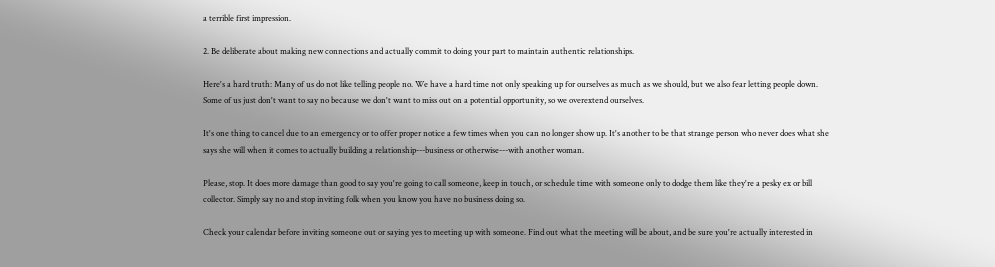a terrible first impression.

2. Be deliberate about making new connections and actually commit to doing your part to maintain authentic relationships.

Here's a hard truth: Many of us do not like telling people no. We have a hard time not only speaking up for ourselves as much as we should, but we also fear letting people down. Some of us just don't want to say no because we don't want to miss out on a potential opportunity, so we overextend ourselves.

It's one thing to cancel due to an emergency or to offer proper notice a few times when you can no longer show up. It's another to be that strange person who never does what she says she will when it comes to actually building a relationship---business or otherwise---with another woman.

Please, stop. It does more damage than good to say you're going to call someone, keep in touch, or schedule time with someone only to dodge them like they're a pesky ex or bill collector. Simply say no and stop inviting folk when you know you have no business doing so.

Check your calendar before inviting someone out or saying yes to meeting up with someone. Find out what the meeting will be about, and be sure you're actually interested in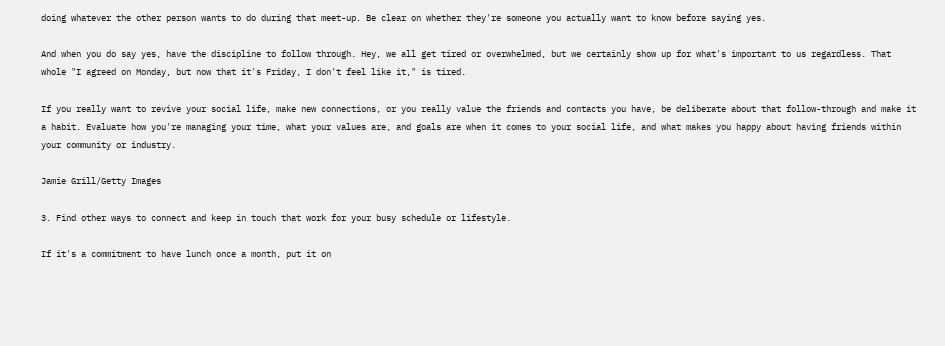doing whatever the other person wants to do during that meet-up. Be clear on whether they're someone you actually want to know before saying yes.

And when you do say yes, have the discipline to follow through. Hey, we all get tired or overwhelmed, but we certainly show up for what's important to us regardless. That whole "I agreed on Monday, but now that it's Friday, I don't feel like it," is tired.

If you really want to revive your social life, make new connections, or you really value the friends and contacts you have, be deliberate about that follow-through and make it a habit. Evaluate how you're managing your time, what your values are, and goals are when it comes to your social life, and what makes you happy about having friends within your community or industry.

Jamie Grill/Getty Images

3. Find other ways to connect and keep in touch that work for your busy schedule or lifestyle.

If it's a commitment to have lunch once a month, put it on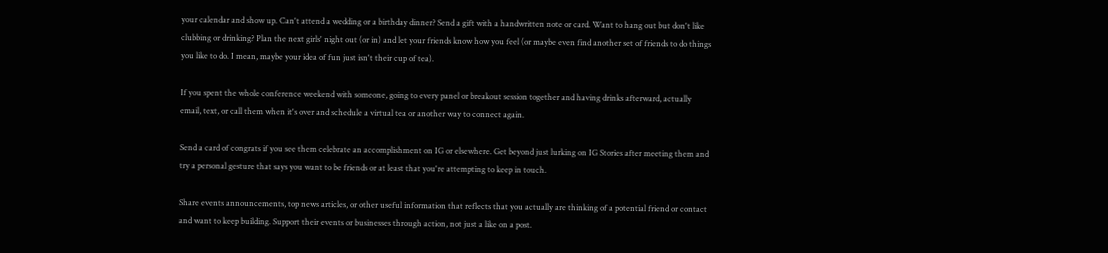your calendar and show up. Can't attend a wedding or a birthday dinner? Send a gift with a handwritten note or card. Want to hang out but don't like clubbing or drinking? Plan the next girls' night out (or in) and let your friends know how you feel (or maybe even find another set of friends to do things you like to do. I mean, maybe your idea of fun just isn't their cup of tea).

If you spent the whole conference weekend with someone, going to every panel or breakout session together and having drinks afterward, actually email, text, or call them when it's over and schedule a virtual tea or another way to connect again.

Send a card of congrats if you see them celebrate an accomplishment on IG or elsewhere. Get beyond just lurking on IG Stories after meeting them and try a personal gesture that says you want to be friends or at least that you're attempting to keep in touch.

Share events announcements, top news articles, or other useful information that reflects that you actually are thinking of a potential friend or contact and want to keep building. Support their events or businesses through action, not just a like on a post.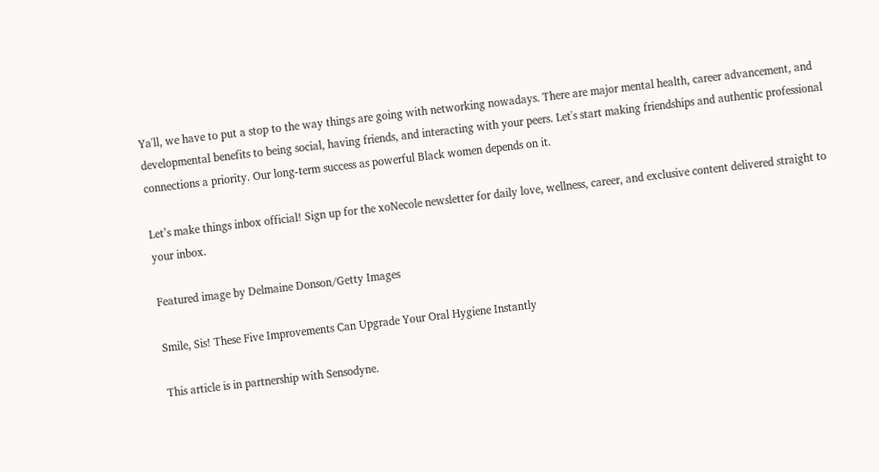Ya'll, we have to put a stop to the way things are going with networking nowadays. There are major mental health, career advancement, and developmental benefits to being social, having friends, and interacting with your peers. Let's start making friendships and authentic professional connections a priority. Our long-term success as powerful Black women depends on it.

Let’s make things inbox official! Sign up for the xoNecole newsletter for daily love, wellness, career, and exclusive content delivered straight to your inbox.

Featured image by Delmaine Donson/Getty Images

Smile, Sis! These Five Improvements Can Upgrade Your Oral Hygiene Instantly

This article is in partnership with Sensodyne.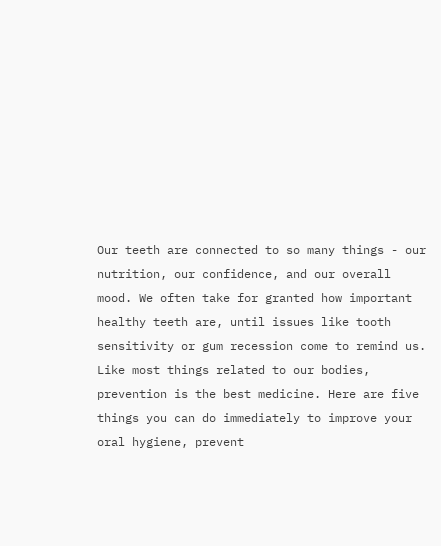Our teeth are connected to so many things - our nutrition, our confidence, and our overall mood. We often take for granted how important healthy teeth are, until issues like tooth sensitivity or gum recession come to remind us. Like most things related to our bodies, prevention is the best medicine. Here are five things you can do immediately to improve your oral hygiene, prevent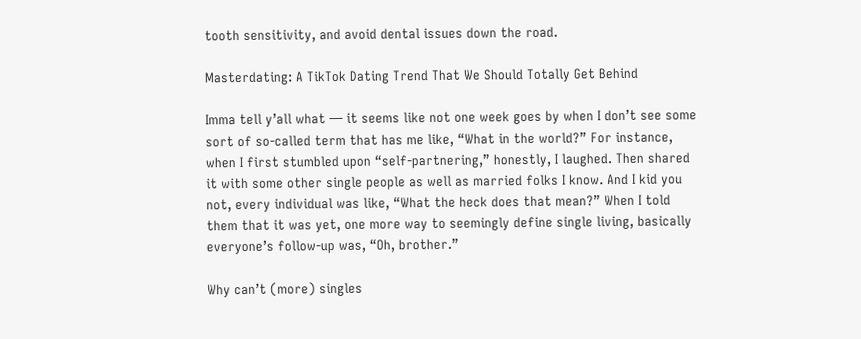tooth sensitivity, and avoid dental issues down the road.

Masterdating: A TikTok Dating Trend That We Should Totally Get Behind

Imma tell y’all what — it seems like not one week goes by when I don’t see some sort of so-called term that has me like, “What in the world?” For instance, when I first stumbled upon “self-partnering,” honestly, I laughed. Then shared it with some other single people as well as married folks I know. And I kid you not, every individual was like, “What the heck does that mean?” When I told them that it was yet, one more way to seemingly define single living, basically everyone’s follow-up was, “Oh, brother.”

Why can’t (more) singles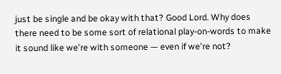just be single and be okay with that? Good Lord. Why does there need to be some sort of relational play-on-words to make it sound like we’re with someone — even if we’re not?